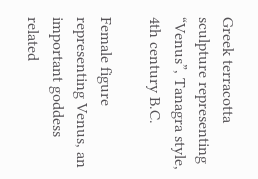Greek terracotta sculpture representing “Venus”, Tanagra style, 4th century B.C.

Female figure representing Venus, an important goddess related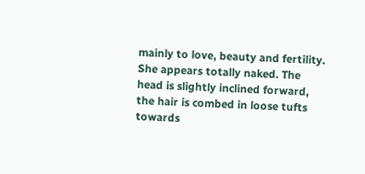mainly to love, beauty and fertility. She appears totally naked. The head is slightly inclined forward, the hair is combed in loose tufts towards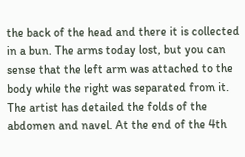the back of the head and there it is collected in a bun. The arms today lost, but you can sense that the left arm was attached to the body while the right was separated from it. The artist has detailed the folds of the abdomen and navel. At the end of the 4th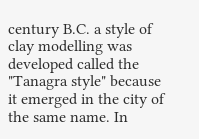century B.C. a style of clay modelling was developed called the "Tanagra style" because it emerged in the city of the same name. In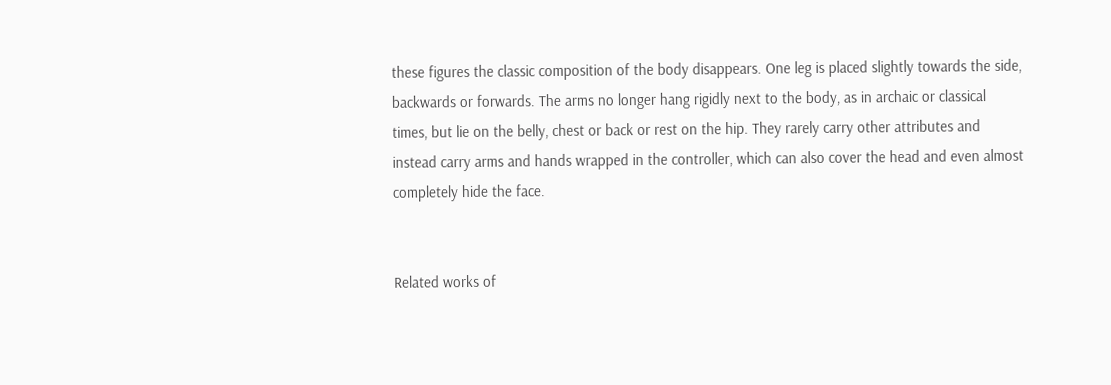these figures the classic composition of the body disappears. One leg is placed slightly towards the side, backwards or forwards. The arms no longer hang rigidly next to the body, as in archaic or classical times, but lie on the belly, chest or back or rest on the hip. They rarely carry other attributes and instead carry arms and hands wrapped in the controller, which can also cover the head and even almost completely hide the face.


Related works of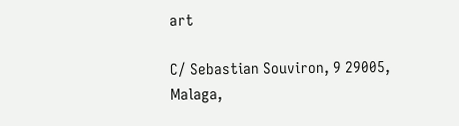art

C/ Sebastian Souviron, 9 29005, Malaga,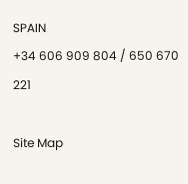SPAIN
+34 606 909 804 / 650 670 221

Site Map